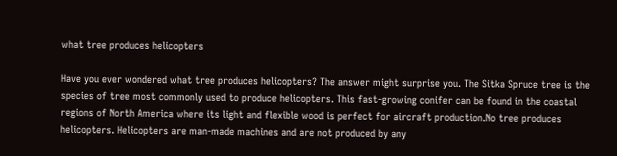what tree produces helicopters

Have you ever wondered what tree produces helicopters? The answer might surprise you. The Sitka Spruce tree is the species of tree most commonly used to produce helicopters. This fast-growing conifer can be found in the coastal regions of North America where its light and flexible wood is perfect for aircraft production.No tree produces helicopters. Helicopters are man-made machines and are not produced by any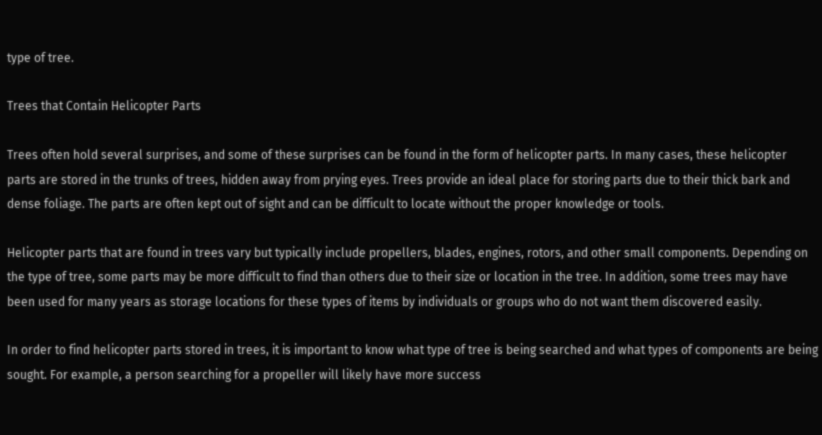type of tree.

Trees that Contain Helicopter Parts

Trees often hold several surprises, and some of these surprises can be found in the form of helicopter parts. In many cases, these helicopter parts are stored in the trunks of trees, hidden away from prying eyes. Trees provide an ideal place for storing parts due to their thick bark and dense foliage. The parts are often kept out of sight and can be difficult to locate without the proper knowledge or tools.

Helicopter parts that are found in trees vary but typically include propellers, blades, engines, rotors, and other small components. Depending on the type of tree, some parts may be more difficult to find than others due to their size or location in the tree. In addition, some trees may have been used for many years as storage locations for these types of items by individuals or groups who do not want them discovered easily.

In order to find helicopter parts stored in trees, it is important to know what type of tree is being searched and what types of components are being sought. For example, a person searching for a propeller will likely have more success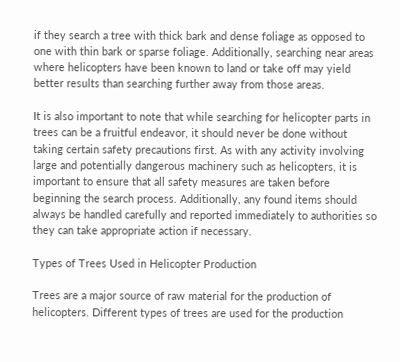if they search a tree with thick bark and dense foliage as opposed to one with thin bark or sparse foliage. Additionally, searching near areas where helicopters have been known to land or take off may yield better results than searching further away from those areas.

It is also important to note that while searching for helicopter parts in trees can be a fruitful endeavor, it should never be done without taking certain safety precautions first. As with any activity involving large and potentially dangerous machinery such as helicopters, it is important to ensure that all safety measures are taken before beginning the search process. Additionally, any found items should always be handled carefully and reported immediately to authorities so they can take appropriate action if necessary.

Types of Trees Used in Helicopter Production

Trees are a major source of raw material for the production of helicopters. Different types of trees are used for the production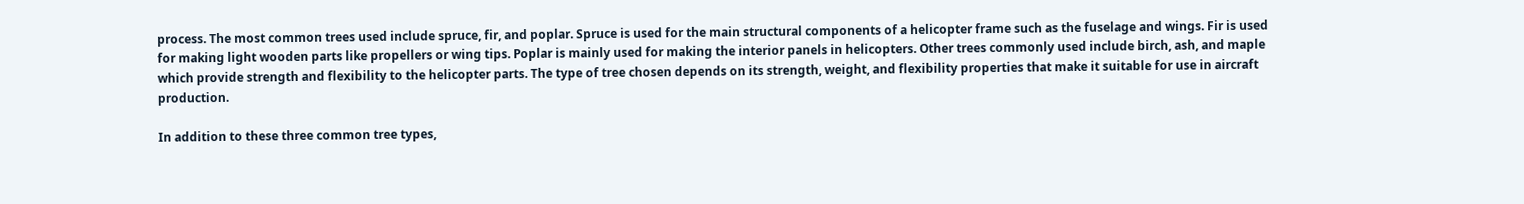process. The most common trees used include spruce, fir, and poplar. Spruce is used for the main structural components of a helicopter frame such as the fuselage and wings. Fir is used for making light wooden parts like propellers or wing tips. Poplar is mainly used for making the interior panels in helicopters. Other trees commonly used include birch, ash, and maple which provide strength and flexibility to the helicopter parts. The type of tree chosen depends on its strength, weight, and flexibility properties that make it suitable for use in aircraft production.

In addition to these three common tree types,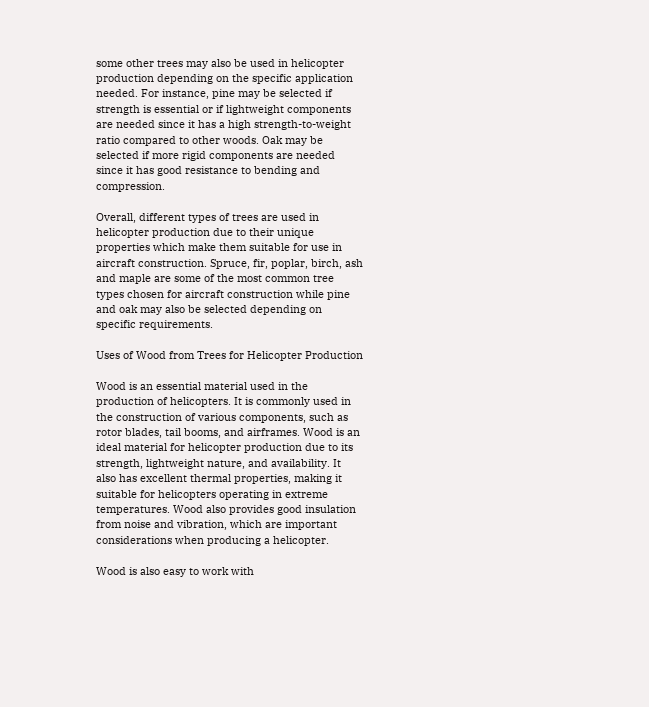some other trees may also be used in helicopter production depending on the specific application needed. For instance, pine may be selected if strength is essential or if lightweight components are needed since it has a high strength-to-weight ratio compared to other woods. Oak may be selected if more rigid components are needed since it has good resistance to bending and compression.

Overall, different types of trees are used in helicopter production due to their unique properties which make them suitable for use in aircraft construction. Spruce, fir, poplar, birch, ash and maple are some of the most common tree types chosen for aircraft construction while pine and oak may also be selected depending on specific requirements.

Uses of Wood from Trees for Helicopter Production

Wood is an essential material used in the production of helicopters. It is commonly used in the construction of various components, such as rotor blades, tail booms, and airframes. Wood is an ideal material for helicopter production due to its strength, lightweight nature, and availability. It also has excellent thermal properties, making it suitable for helicopters operating in extreme temperatures. Wood also provides good insulation from noise and vibration, which are important considerations when producing a helicopter.

Wood is also easy to work with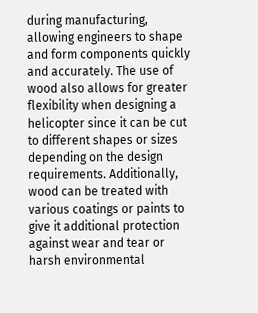during manufacturing, allowing engineers to shape and form components quickly and accurately. The use of wood also allows for greater flexibility when designing a helicopter since it can be cut to different shapes or sizes depending on the design requirements. Additionally, wood can be treated with various coatings or paints to give it additional protection against wear and tear or harsh environmental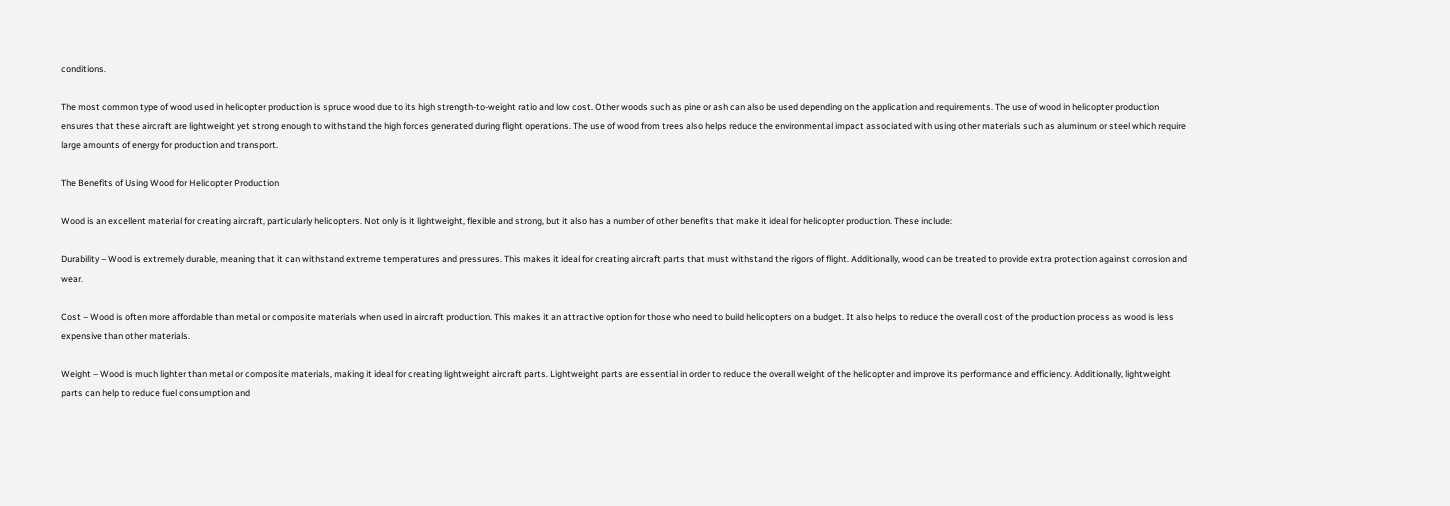conditions.

The most common type of wood used in helicopter production is spruce wood due to its high strength-to-weight ratio and low cost. Other woods such as pine or ash can also be used depending on the application and requirements. The use of wood in helicopter production ensures that these aircraft are lightweight yet strong enough to withstand the high forces generated during flight operations. The use of wood from trees also helps reduce the environmental impact associated with using other materials such as aluminum or steel which require large amounts of energy for production and transport.

The Benefits of Using Wood for Helicopter Production

Wood is an excellent material for creating aircraft, particularly helicopters. Not only is it lightweight, flexible and strong, but it also has a number of other benefits that make it ideal for helicopter production. These include:

Durability – Wood is extremely durable, meaning that it can withstand extreme temperatures and pressures. This makes it ideal for creating aircraft parts that must withstand the rigors of flight. Additionally, wood can be treated to provide extra protection against corrosion and wear.

Cost – Wood is often more affordable than metal or composite materials when used in aircraft production. This makes it an attractive option for those who need to build helicopters on a budget. It also helps to reduce the overall cost of the production process as wood is less expensive than other materials.

Weight – Wood is much lighter than metal or composite materials, making it ideal for creating lightweight aircraft parts. Lightweight parts are essential in order to reduce the overall weight of the helicopter and improve its performance and efficiency. Additionally, lightweight parts can help to reduce fuel consumption and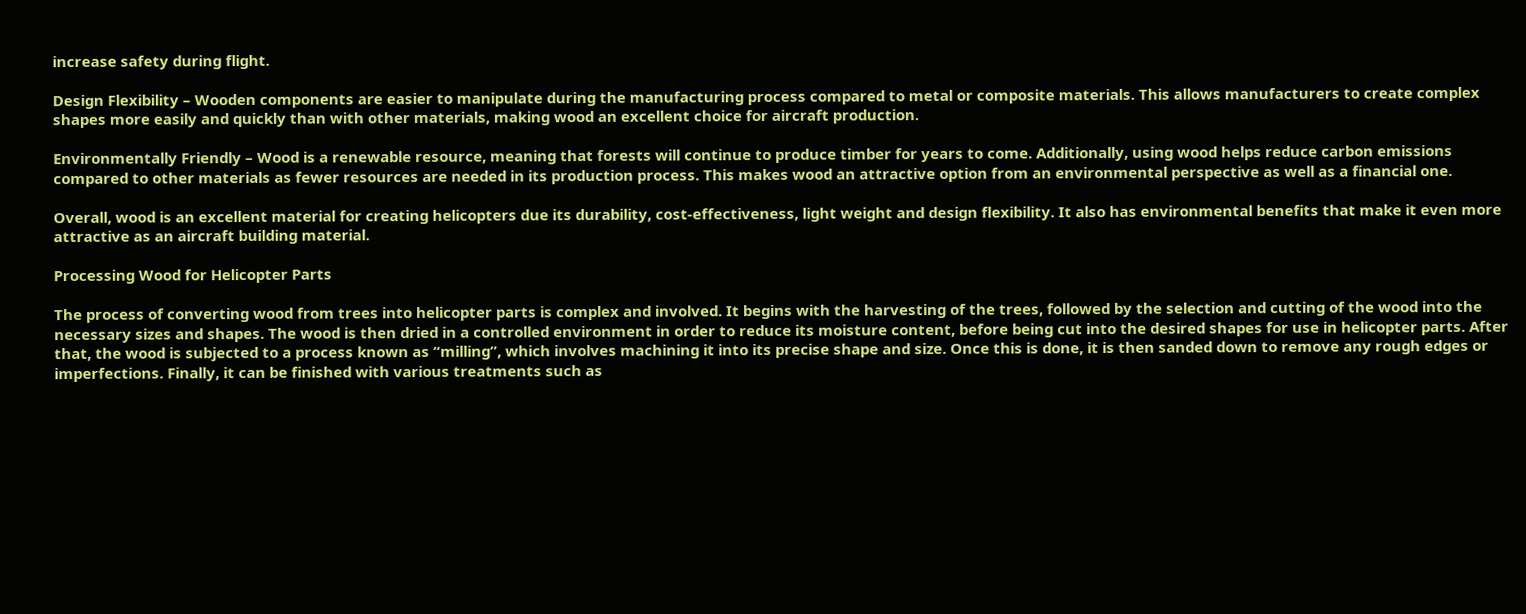increase safety during flight.

Design Flexibility – Wooden components are easier to manipulate during the manufacturing process compared to metal or composite materials. This allows manufacturers to create complex shapes more easily and quickly than with other materials, making wood an excellent choice for aircraft production.

Environmentally Friendly – Wood is a renewable resource, meaning that forests will continue to produce timber for years to come. Additionally, using wood helps reduce carbon emissions compared to other materials as fewer resources are needed in its production process. This makes wood an attractive option from an environmental perspective as well as a financial one.

Overall, wood is an excellent material for creating helicopters due its durability, cost-effectiveness, light weight and design flexibility. It also has environmental benefits that make it even more attractive as an aircraft building material.

Processing Wood for Helicopter Parts

The process of converting wood from trees into helicopter parts is complex and involved. It begins with the harvesting of the trees, followed by the selection and cutting of the wood into the necessary sizes and shapes. The wood is then dried in a controlled environment in order to reduce its moisture content, before being cut into the desired shapes for use in helicopter parts. After that, the wood is subjected to a process known as “milling”, which involves machining it into its precise shape and size. Once this is done, it is then sanded down to remove any rough edges or imperfections. Finally, it can be finished with various treatments such as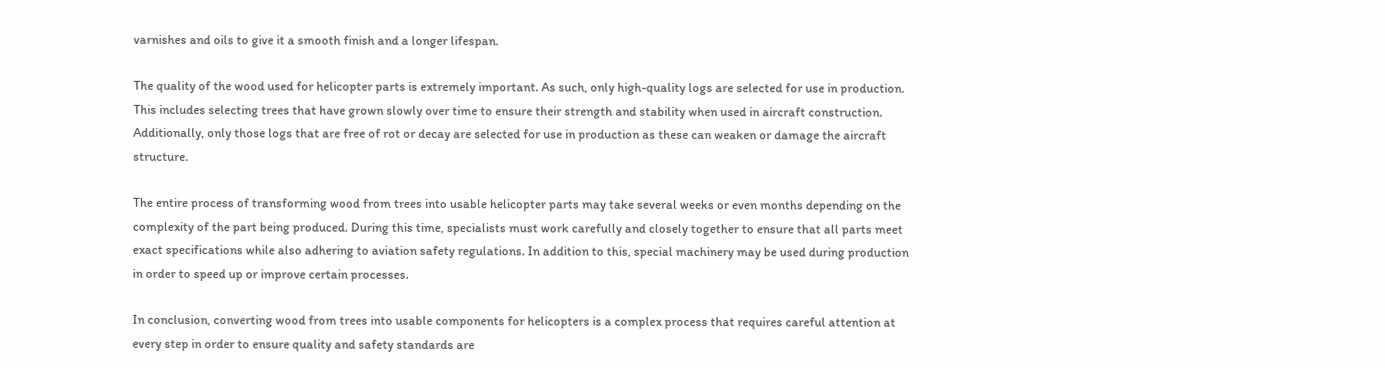varnishes and oils to give it a smooth finish and a longer lifespan.

The quality of the wood used for helicopter parts is extremely important. As such, only high-quality logs are selected for use in production. This includes selecting trees that have grown slowly over time to ensure their strength and stability when used in aircraft construction. Additionally, only those logs that are free of rot or decay are selected for use in production as these can weaken or damage the aircraft structure.

The entire process of transforming wood from trees into usable helicopter parts may take several weeks or even months depending on the complexity of the part being produced. During this time, specialists must work carefully and closely together to ensure that all parts meet exact specifications while also adhering to aviation safety regulations. In addition to this, special machinery may be used during production in order to speed up or improve certain processes.

In conclusion, converting wood from trees into usable components for helicopters is a complex process that requires careful attention at every step in order to ensure quality and safety standards are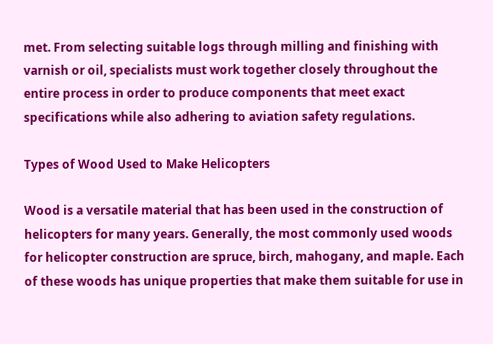met. From selecting suitable logs through milling and finishing with varnish or oil, specialists must work together closely throughout the entire process in order to produce components that meet exact specifications while also adhering to aviation safety regulations.

Types of Wood Used to Make Helicopters

Wood is a versatile material that has been used in the construction of helicopters for many years. Generally, the most commonly used woods for helicopter construction are spruce, birch, mahogany, and maple. Each of these woods has unique properties that make them suitable for use in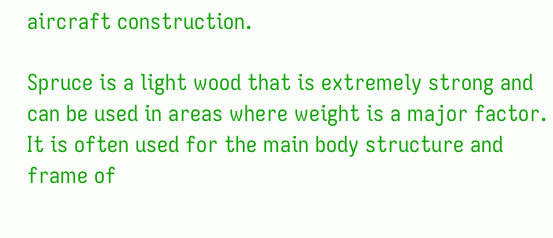aircraft construction.

Spruce is a light wood that is extremely strong and can be used in areas where weight is a major factor. It is often used for the main body structure and frame of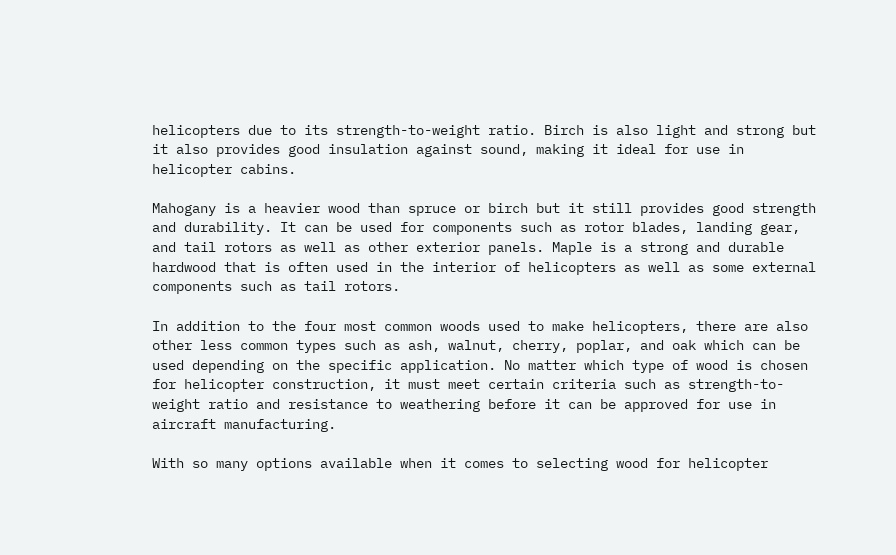helicopters due to its strength-to-weight ratio. Birch is also light and strong but it also provides good insulation against sound, making it ideal for use in helicopter cabins.

Mahogany is a heavier wood than spruce or birch but it still provides good strength and durability. It can be used for components such as rotor blades, landing gear, and tail rotors as well as other exterior panels. Maple is a strong and durable hardwood that is often used in the interior of helicopters as well as some external components such as tail rotors.

In addition to the four most common woods used to make helicopters, there are also other less common types such as ash, walnut, cherry, poplar, and oak which can be used depending on the specific application. No matter which type of wood is chosen for helicopter construction, it must meet certain criteria such as strength-to-weight ratio and resistance to weathering before it can be approved for use in aircraft manufacturing.

With so many options available when it comes to selecting wood for helicopter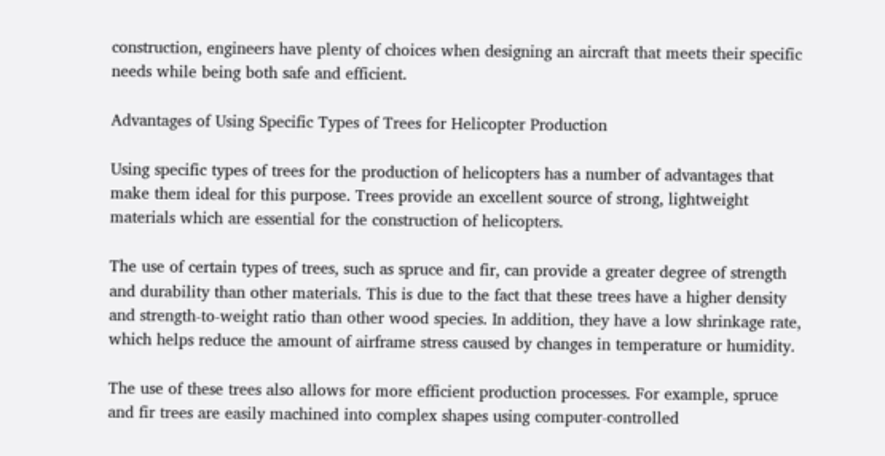construction, engineers have plenty of choices when designing an aircraft that meets their specific needs while being both safe and efficient.

Advantages of Using Specific Types of Trees for Helicopter Production

Using specific types of trees for the production of helicopters has a number of advantages that make them ideal for this purpose. Trees provide an excellent source of strong, lightweight materials which are essential for the construction of helicopters.

The use of certain types of trees, such as spruce and fir, can provide a greater degree of strength and durability than other materials. This is due to the fact that these trees have a higher density and strength-to-weight ratio than other wood species. In addition, they have a low shrinkage rate, which helps reduce the amount of airframe stress caused by changes in temperature or humidity.

The use of these trees also allows for more efficient production processes. For example, spruce and fir trees are easily machined into complex shapes using computer-controlled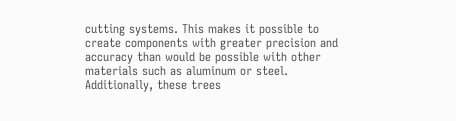cutting systems. This makes it possible to create components with greater precision and accuracy than would be possible with other materials such as aluminum or steel. Additionally, these trees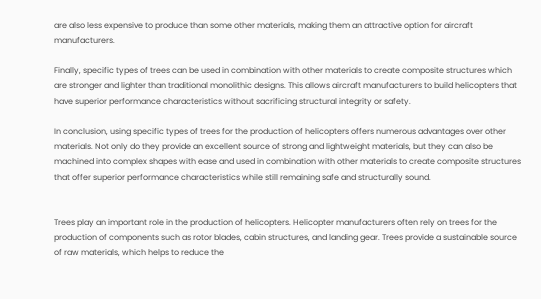are also less expensive to produce than some other materials, making them an attractive option for aircraft manufacturers.

Finally, specific types of trees can be used in combination with other materials to create composite structures which are stronger and lighter than traditional monolithic designs. This allows aircraft manufacturers to build helicopters that have superior performance characteristics without sacrificing structural integrity or safety.

In conclusion, using specific types of trees for the production of helicopters offers numerous advantages over other materials. Not only do they provide an excellent source of strong and lightweight materials, but they can also be machined into complex shapes with ease and used in combination with other materials to create composite structures that offer superior performance characteristics while still remaining safe and structurally sound.


Trees play an important role in the production of helicopters. Helicopter manufacturers often rely on trees for the production of components such as rotor blades, cabin structures, and landing gear. Trees provide a sustainable source of raw materials, which helps to reduce the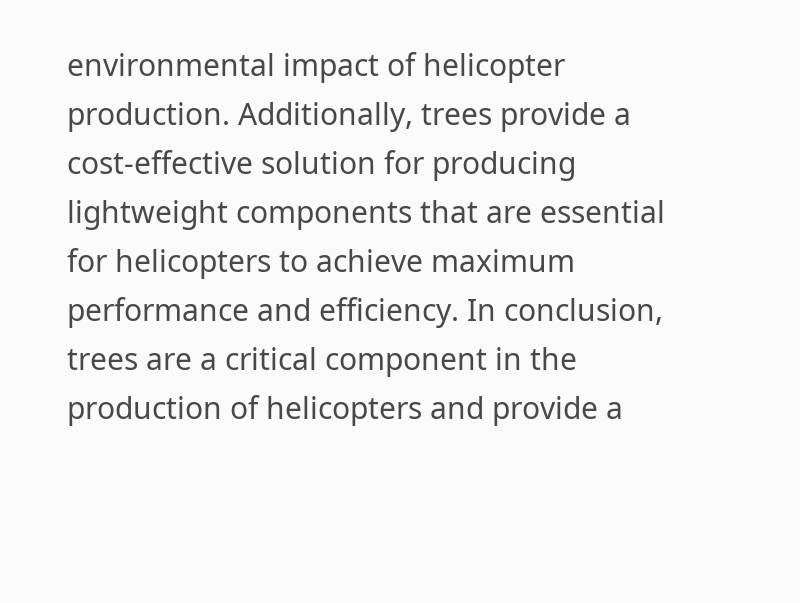environmental impact of helicopter production. Additionally, trees provide a cost-effective solution for producing lightweight components that are essential for helicopters to achieve maximum performance and efficiency. In conclusion, trees are a critical component in the production of helicopters and provide a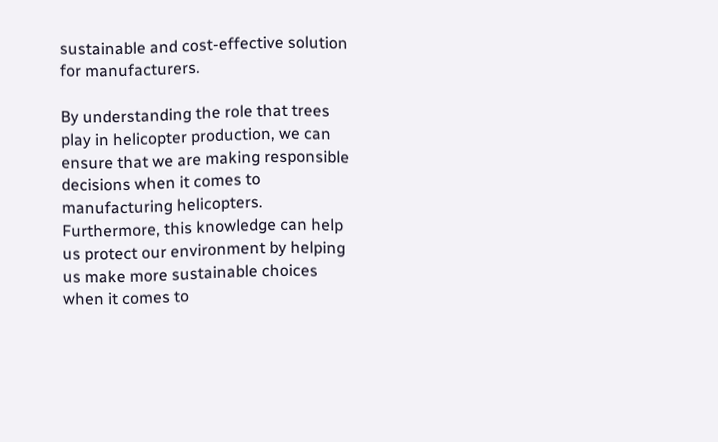sustainable and cost-effective solution for manufacturers.

By understanding the role that trees play in helicopter production, we can ensure that we are making responsible decisions when it comes to manufacturing helicopters. Furthermore, this knowledge can help us protect our environment by helping us make more sustainable choices when it comes to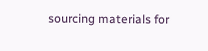sourcing materials for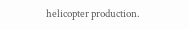helicopter production.